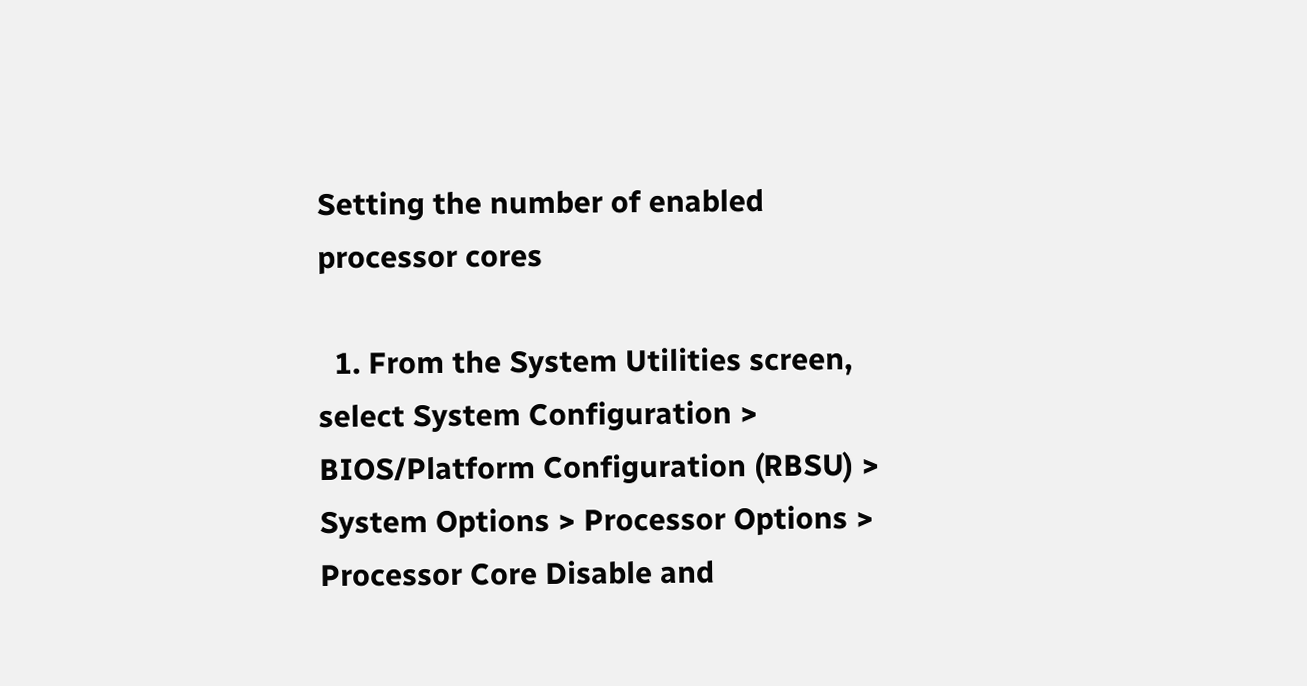Setting the number of enabled processor cores

  1. From the System Utilities screen, select System Configuration > BIOS/Platform Configuration (RBSU) > System Options > Processor Options > Processor Core Disable and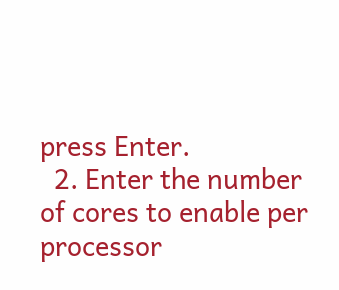press Enter.
  2. Enter the number of cores to enable per processor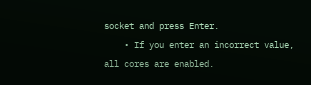socket and press Enter.
    • If you enter an incorrect value, all cores are enabled.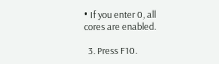• If you enter 0, all cores are enabled.

  3. Press F10.